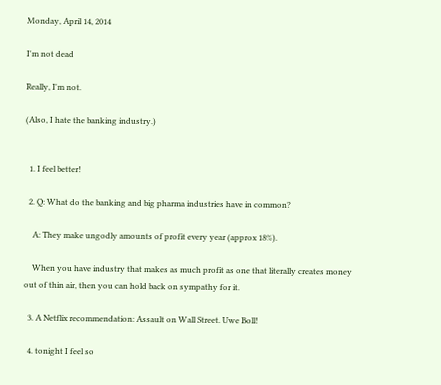Monday, April 14, 2014

I'm not dead

Really, I'm not.

(Also, I hate the banking industry.)


  1. I feel better!

  2. Q: What do the banking and big pharma industries have in common?

    A: They make ungodly amounts of profit every year (approx 18%).

    When you have industry that makes as much profit as one that literally creates money out of thin air, then you can hold back on sympathy for it.

  3. A Netflix recommendation: Assault on Wall Street. Uwe Boll!

  4. tonight I feel so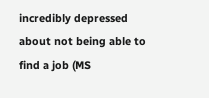incredibly depressed about not being able to find a job (MS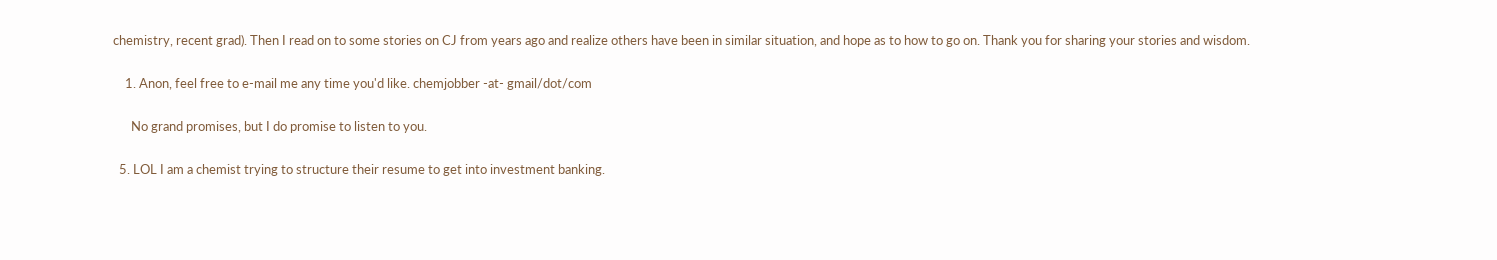chemistry, recent grad). Then I read on to some stories on CJ from years ago and realize others have been in similar situation, and hope as to how to go on. Thank you for sharing your stories and wisdom.

    1. Anon, feel free to e-mail me any time you'd like. chemjobber -at- gmail/dot/com

      No grand promises, but I do promise to listen to you.

  5. LOL I am a chemist trying to structure their resume to get into investment banking.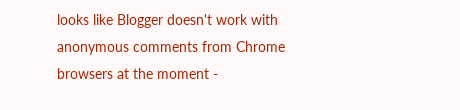looks like Blogger doesn't work with anonymous comments from Chrome browsers at the moment -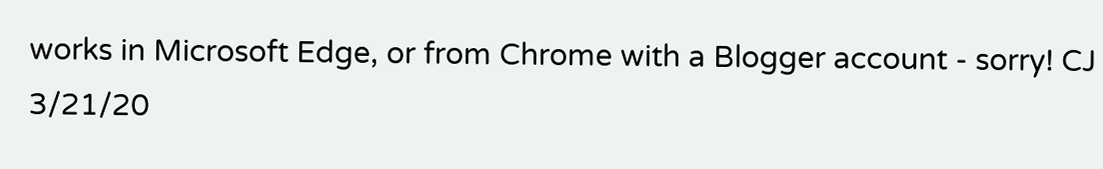works in Microsoft Edge, or from Chrome with a Blogger account - sorry! CJ 3/21/20